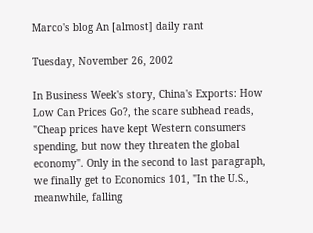Marco's blog An [almost] daily rant

Tuesday, November 26, 2002

In Business Week's story, China's Exports: How Low Can Prices Go?, the scare subhead reads, "Cheap prices have kept Western consumers spending, but now they threaten the global economy". Only in the second to last paragraph, we finally get to Economics 101, "In the U.S., meanwhile, falling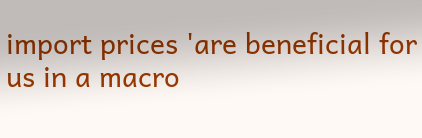import prices 'are beneficial for us in a macro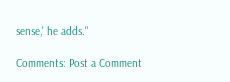sense,' he adds."

Comments: Post a Comment